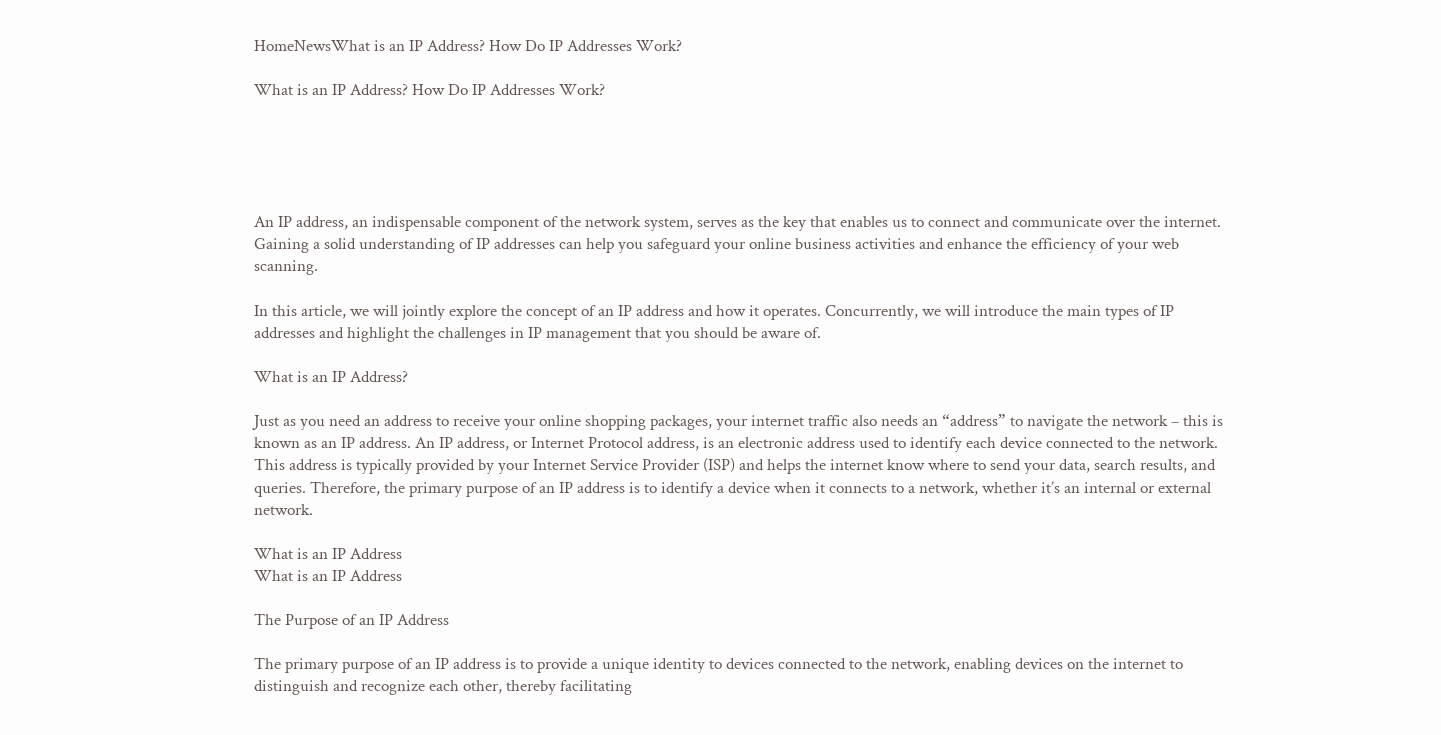HomeNewsWhat is an IP Address? How Do IP Addresses Work?

What is an IP Address? How Do IP Addresses Work?





An IP address, an indispensable component of the network system, serves as the key that enables us to connect and communicate over the internet. Gaining a solid understanding of IP addresses can help you safeguard your online business activities and enhance the efficiency of your web scanning.

In this article, we will jointly explore the concept of an IP address and how it operates. Concurrently, we will introduce the main types of IP addresses and highlight the challenges in IP management that you should be aware of.

What is an IP Address?

Just as you need an address to receive your online shopping packages, your internet traffic also needs an “address” to navigate the network – this is known as an IP address. An IP address, or Internet Protocol address, is an electronic address used to identify each device connected to the network. This address is typically provided by your Internet Service Provider (ISP) and helps the internet know where to send your data, search results, and queries. Therefore, the primary purpose of an IP address is to identify a device when it connects to a network, whether it’s an internal or external network.

What is an IP Address
What is an IP Address

The Purpose of an IP Address

The primary purpose of an IP address is to provide a unique identity to devices connected to the network, enabling devices on the internet to distinguish and recognize each other, thereby facilitating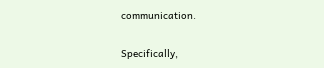communication.

Specifically,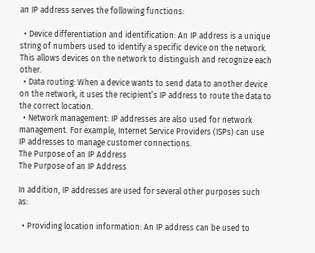an IP address serves the following functions:

  • Device differentiation and identification: An IP address is a unique string of numbers used to identify a specific device on the network. This allows devices on the network to distinguish and recognize each other.
  • Data routing: When a device wants to send data to another device on the network, it uses the recipient’s IP address to route the data to the correct location.
  • Network management: IP addresses are also used for network management. For example, Internet Service Providers (ISPs) can use IP addresses to manage customer connections.
The Purpose of an IP Address
The Purpose of an IP Address

In addition, IP addresses are used for several other purposes such as:

  • Providing location information: An IP address can be used to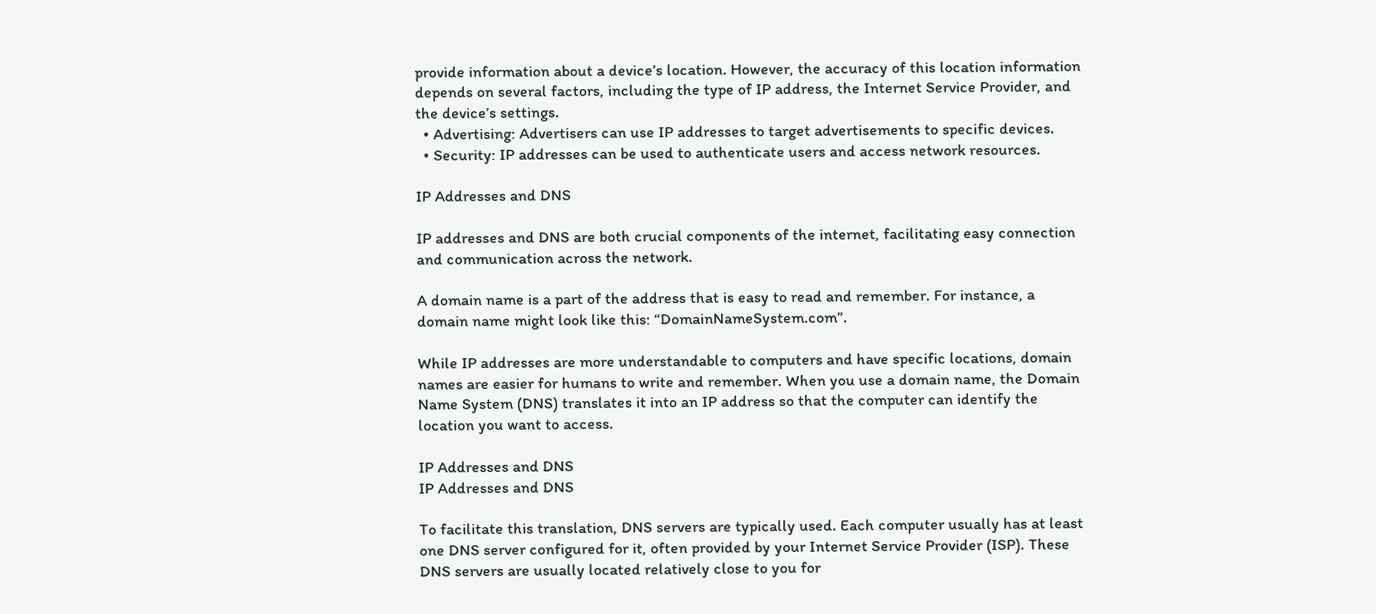provide information about a device’s location. However, the accuracy of this location information depends on several factors, including the type of IP address, the Internet Service Provider, and the device’s settings.
  • Advertising: Advertisers can use IP addresses to target advertisements to specific devices.
  • Security: IP addresses can be used to authenticate users and access network resources.

IP Addresses and DNS

IP addresses and DNS are both crucial components of the internet, facilitating easy connection and communication across the network.

A domain name is a part of the address that is easy to read and remember. For instance, a domain name might look like this: “DomainNameSystem.com”.

While IP addresses are more understandable to computers and have specific locations, domain names are easier for humans to write and remember. When you use a domain name, the Domain Name System (DNS) translates it into an IP address so that the computer can identify the location you want to access.

IP Addresses and DNS
IP Addresses and DNS

To facilitate this translation, DNS servers are typically used. Each computer usually has at least one DNS server configured for it, often provided by your Internet Service Provider (ISP). These DNS servers are usually located relatively close to you for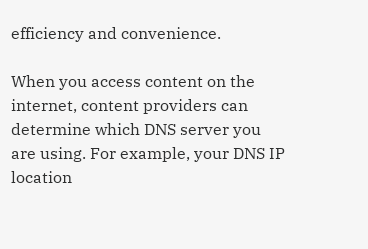efficiency and convenience.

When you access content on the internet, content providers can determine which DNS server you are using. For example, your DNS IP location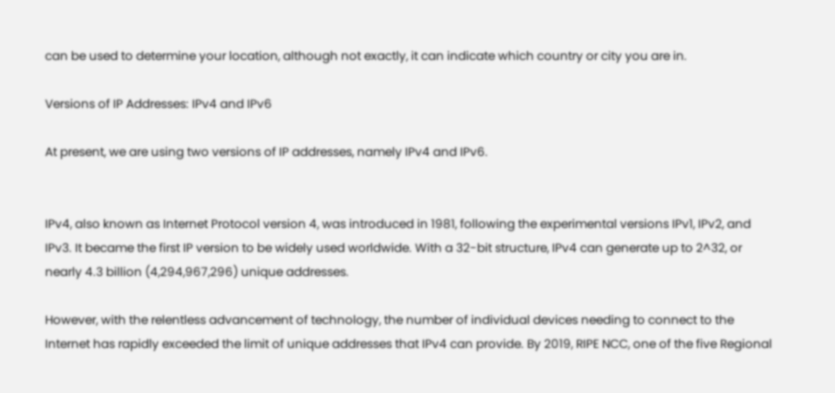can be used to determine your location, although not exactly, it can indicate which country or city you are in.

Versions of IP Addresses: IPv4 and IPv6

At present, we are using two versions of IP addresses, namely IPv4 and IPv6.


IPv4, also known as Internet Protocol version 4, was introduced in 1981, following the experimental versions IPv1, IPv2, and IPv3. It became the first IP version to be widely used worldwide. With a 32-bit structure, IPv4 can generate up to 2^32, or nearly 4.3 billion (4,294,967,296) unique addresses.

However, with the relentless advancement of technology, the number of individual devices needing to connect to the Internet has rapidly exceeded the limit of unique addresses that IPv4 can provide. By 2019, RIPE NCC, one of the five Regional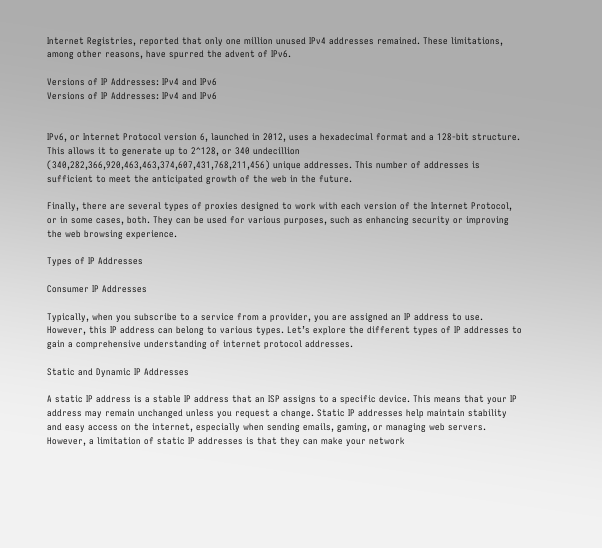Internet Registries, reported that only one million unused IPv4 addresses remained. These limitations, among other reasons, have spurred the advent of IPv6.

Versions of IP Addresses: IPv4 and IPv6
Versions of IP Addresses: IPv4 and IPv6


IPv6, or Internet Protocol version 6, launched in 2012, uses a hexadecimal format and a 128-bit structure. This allows it to generate up to 2^128, or 340 undecillion (340,282,366,920,463,463,374,607,431,768,211,456) unique addresses. This number of addresses is sufficient to meet the anticipated growth of the web in the future.

Finally, there are several types of proxies designed to work with each version of the Internet Protocol, or in some cases, both. They can be used for various purposes, such as enhancing security or improving the web browsing experience.

Types of IP Addresses

Consumer IP Addresses

Typically, when you subscribe to a service from a provider, you are assigned an IP address to use. However, this IP address can belong to various types. Let’s explore the different types of IP addresses to gain a comprehensive understanding of internet protocol addresses.

Static and Dynamic IP Addresses

A static IP address is a stable IP address that an ISP assigns to a specific device. This means that your IP address may remain unchanged unless you request a change. Static IP addresses help maintain stability and easy access on the internet, especially when sending emails, gaming, or managing web servers. However, a limitation of static IP addresses is that they can make your network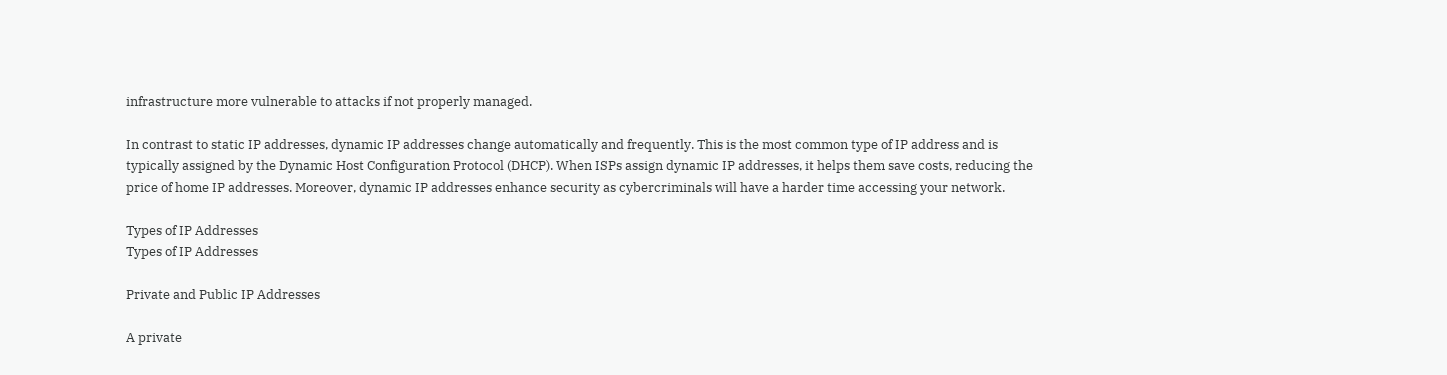infrastructure more vulnerable to attacks if not properly managed.

In contrast to static IP addresses, dynamic IP addresses change automatically and frequently. This is the most common type of IP address and is typically assigned by the Dynamic Host Configuration Protocol (DHCP). When ISPs assign dynamic IP addresses, it helps them save costs, reducing the price of home IP addresses. Moreover, dynamic IP addresses enhance security as cybercriminals will have a harder time accessing your network.

Types of IP Addresses
Types of IP Addresses

Private and Public IP Addresses

A private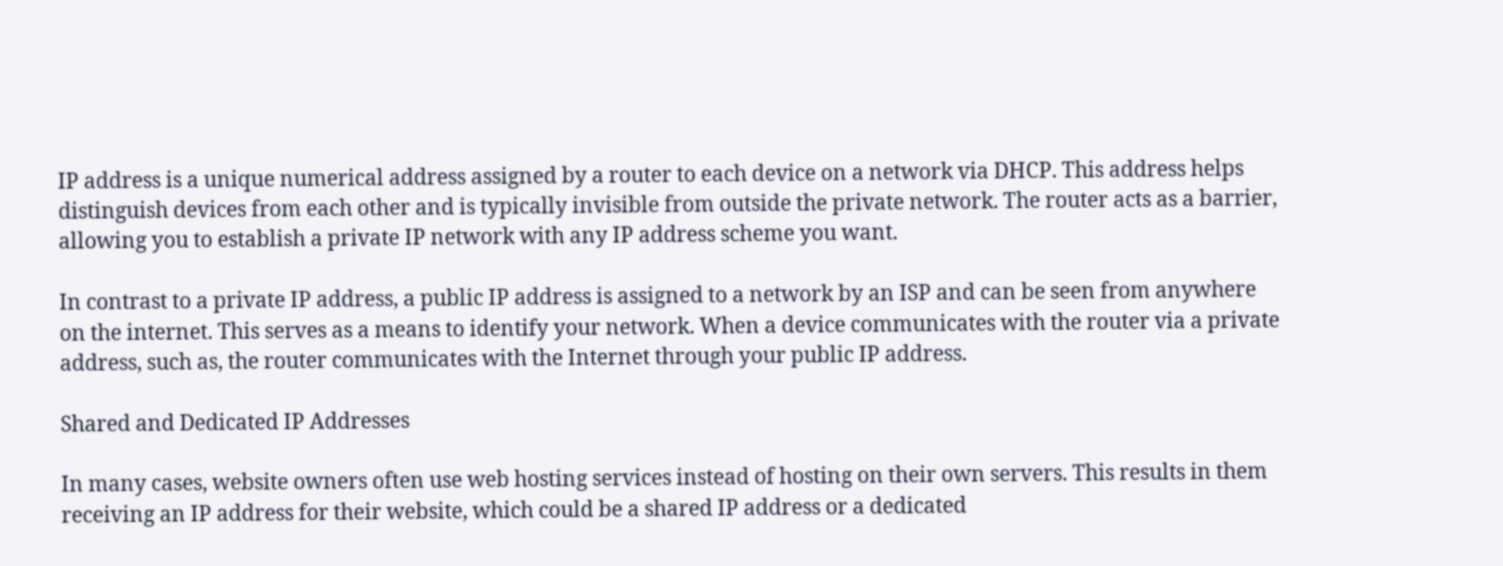IP address is a unique numerical address assigned by a router to each device on a network via DHCP. This address helps distinguish devices from each other and is typically invisible from outside the private network. The router acts as a barrier, allowing you to establish a private IP network with any IP address scheme you want.

In contrast to a private IP address, a public IP address is assigned to a network by an ISP and can be seen from anywhere on the internet. This serves as a means to identify your network. When a device communicates with the router via a private address, such as, the router communicates with the Internet through your public IP address.

Shared and Dedicated IP Addresses

In many cases, website owners often use web hosting services instead of hosting on their own servers. This results in them receiving an IP address for their website, which could be a shared IP address or a dedicated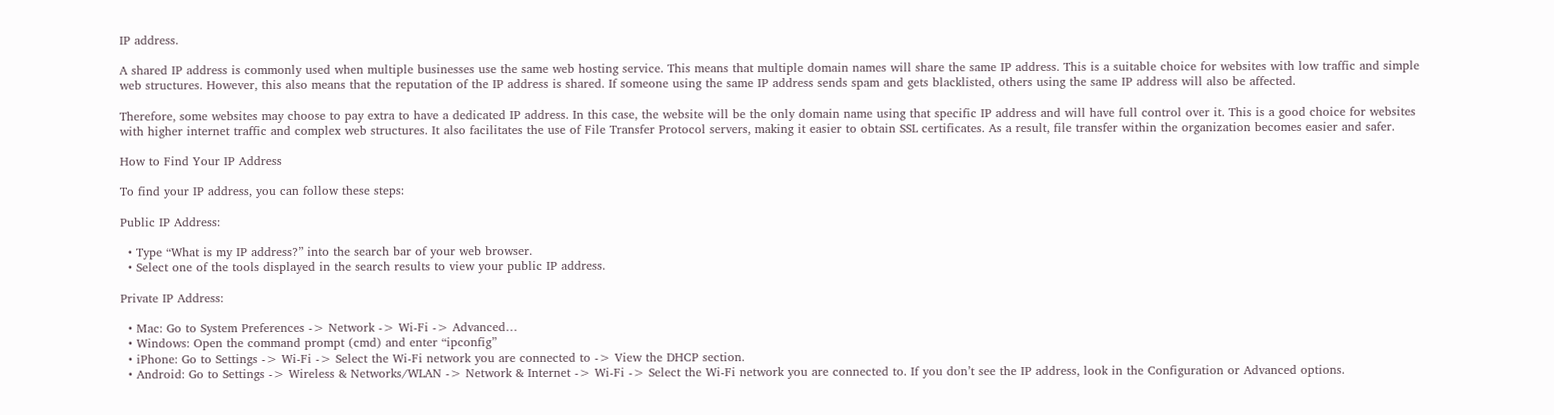IP address.

A shared IP address is commonly used when multiple businesses use the same web hosting service. This means that multiple domain names will share the same IP address. This is a suitable choice for websites with low traffic and simple web structures. However, this also means that the reputation of the IP address is shared. If someone using the same IP address sends spam and gets blacklisted, others using the same IP address will also be affected.

Therefore, some websites may choose to pay extra to have a dedicated IP address. In this case, the website will be the only domain name using that specific IP address and will have full control over it. This is a good choice for websites with higher internet traffic and complex web structures. It also facilitates the use of File Transfer Protocol servers, making it easier to obtain SSL certificates. As a result, file transfer within the organization becomes easier and safer.

How to Find Your IP Address

To find your IP address, you can follow these steps:

Public IP Address:

  • Type “What is my IP address?” into the search bar of your web browser.
  • Select one of the tools displayed in the search results to view your public IP address.

Private IP Address:

  • Mac: Go to System Preferences -> Network -> Wi-Fi -> Advanced…
  • Windows: Open the command prompt (cmd) and enter “ipconfig”
  • iPhone: Go to Settings -> Wi-Fi -> Select the Wi-Fi network you are connected to -> View the DHCP section.
  • Android: Go to Settings -> Wireless & Networks/WLAN -> Network & Internet -> Wi-Fi -> Select the Wi-Fi network you are connected to. If you don’t see the IP address, look in the Configuration or Advanced options.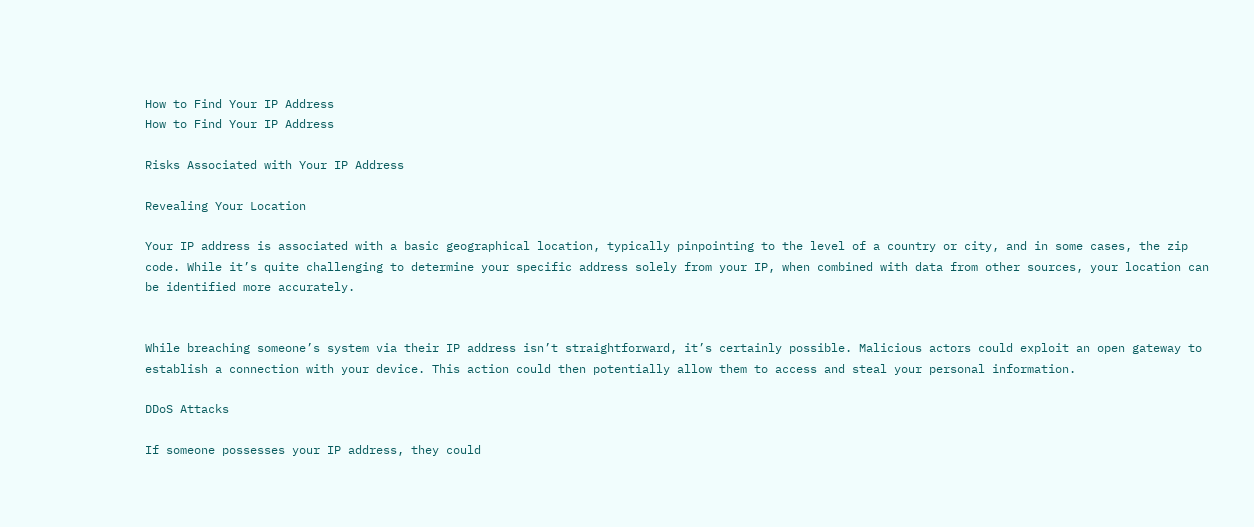How to Find Your IP Address
How to Find Your IP Address

Risks Associated with Your IP Address

Revealing Your Location

Your IP address is associated with a basic geographical location, typically pinpointing to the level of a country or city, and in some cases, the zip code. While it’s quite challenging to determine your specific address solely from your IP, when combined with data from other sources, your location can be identified more accurately.


While breaching someone’s system via their IP address isn’t straightforward, it’s certainly possible. Malicious actors could exploit an open gateway to establish a connection with your device. This action could then potentially allow them to access and steal your personal information.

DDoS Attacks

If someone possesses your IP address, they could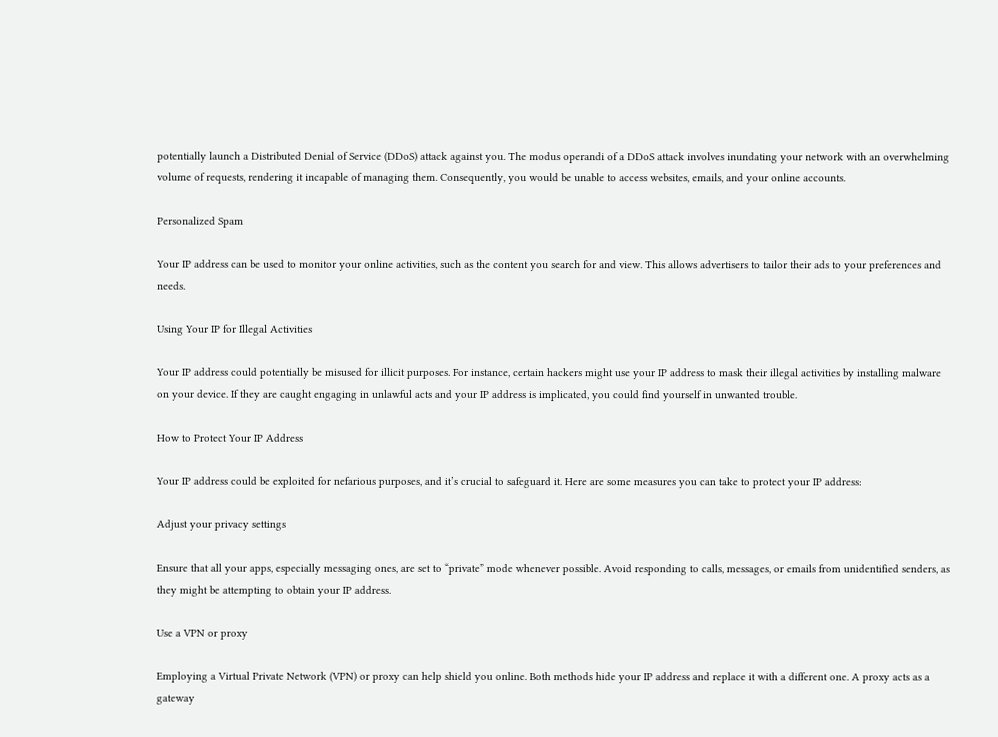potentially launch a Distributed Denial of Service (DDoS) attack against you. The modus operandi of a DDoS attack involves inundating your network with an overwhelming volume of requests, rendering it incapable of managing them. Consequently, you would be unable to access websites, emails, and your online accounts.

Personalized Spam

Your IP address can be used to monitor your online activities, such as the content you search for and view. This allows advertisers to tailor their ads to your preferences and needs.

Using Your IP for Illegal Activities

Your IP address could potentially be misused for illicit purposes. For instance, certain hackers might use your IP address to mask their illegal activities by installing malware on your device. If they are caught engaging in unlawful acts and your IP address is implicated, you could find yourself in unwanted trouble.

How to Protect Your IP Address

Your IP address could be exploited for nefarious purposes, and it’s crucial to safeguard it. Here are some measures you can take to protect your IP address:

Adjust your privacy settings

Ensure that all your apps, especially messaging ones, are set to “private” mode whenever possible. Avoid responding to calls, messages, or emails from unidentified senders, as they might be attempting to obtain your IP address.

Use a VPN or proxy

Employing a Virtual Private Network (VPN) or proxy can help shield you online. Both methods hide your IP address and replace it with a different one. A proxy acts as a gateway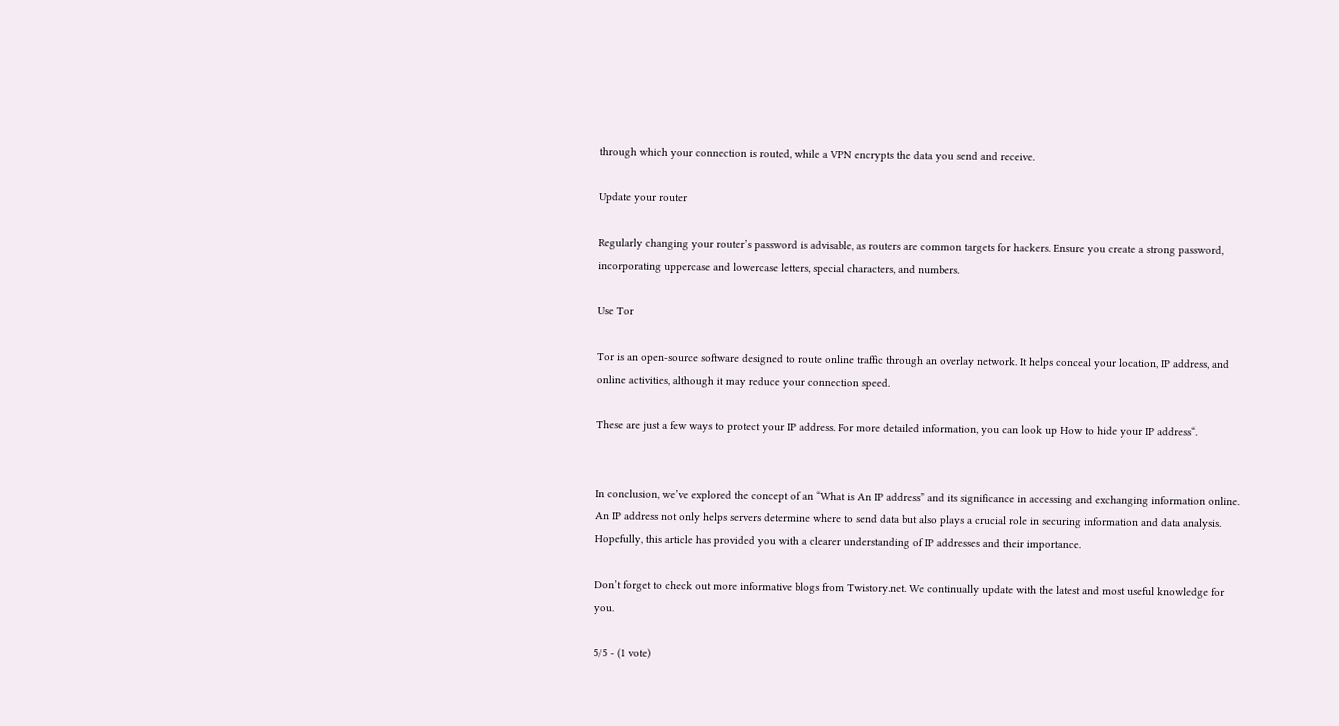through which your connection is routed, while a VPN encrypts the data you send and receive.

Update your router

Regularly changing your router’s password is advisable, as routers are common targets for hackers. Ensure you create a strong password, incorporating uppercase and lowercase letters, special characters, and numbers.

Use Tor

Tor is an open-source software designed to route online traffic through an overlay network. It helps conceal your location, IP address, and online activities, although it may reduce your connection speed.

These are just a few ways to protect your IP address. For more detailed information, you can look up How to hide your IP address“.


In conclusion, we’ve explored the concept of an “What is An IP address” and its significance in accessing and exchanging information online. An IP address not only helps servers determine where to send data but also plays a crucial role in securing information and data analysis. Hopefully, this article has provided you with a clearer understanding of IP addresses and their importance.

Don’t forget to check out more informative blogs from Twistory.net. We continually update with the latest and most useful knowledge for you.

5/5 - (1 vote)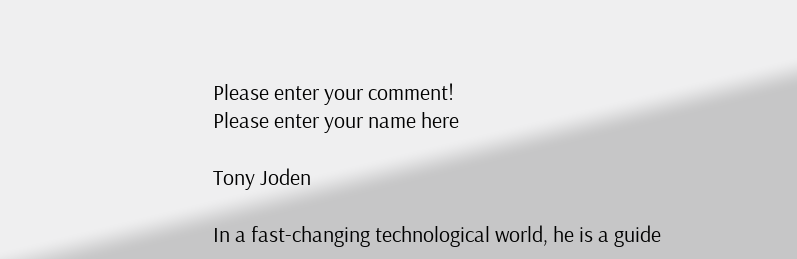Please enter your comment!
Please enter your name here

Tony Joden

In a fast-changing technological world, he is a guide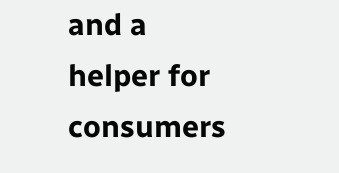and a helper for consumers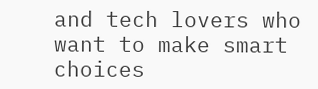and tech lovers who want to make smart choices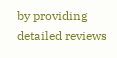by providing detailed reviews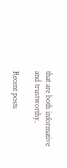that are both informative and trustworthy.

Recent posts